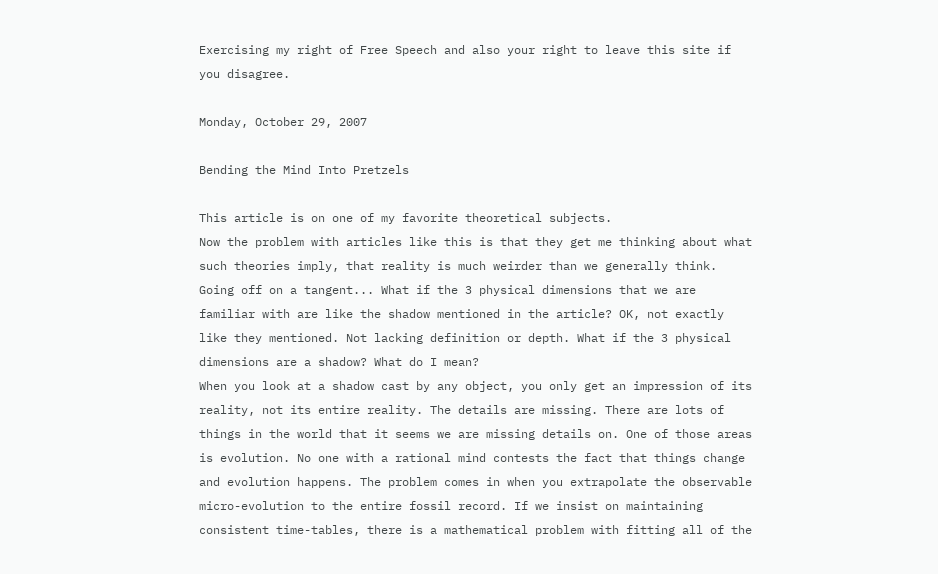Exercising my right of Free Speech and also your right to leave this site if you disagree.

Monday, October 29, 2007

Bending the Mind Into Pretzels

This article is on one of my favorite theoretical subjects.
Now the problem with articles like this is that they get me thinking about what such theories imply, that reality is much weirder than we generally think.
Going off on a tangent... What if the 3 physical dimensions that we are familiar with are like the shadow mentioned in the article? OK, not exactly like they mentioned. Not lacking definition or depth. What if the 3 physical dimensions are a shadow? What do I mean?
When you look at a shadow cast by any object, you only get an impression of its reality, not its entire reality. The details are missing. There are lots of things in the world that it seems we are missing details on. One of those areas is evolution. No one with a rational mind contests the fact that things change and evolution happens. The problem comes in when you extrapolate the observable micro-evolution to the entire fossil record. If we insist on maintaining consistent time-tables, there is a mathematical problem with fitting all of the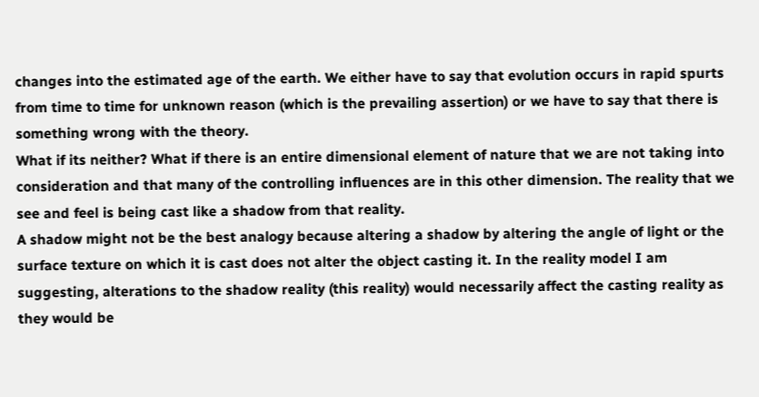changes into the estimated age of the earth. We either have to say that evolution occurs in rapid spurts from time to time for unknown reason (which is the prevailing assertion) or we have to say that there is something wrong with the theory.
What if its neither? What if there is an entire dimensional element of nature that we are not taking into consideration and that many of the controlling influences are in this other dimension. The reality that we see and feel is being cast like a shadow from that reality.
A shadow might not be the best analogy because altering a shadow by altering the angle of light or the surface texture on which it is cast does not alter the object casting it. In the reality model I am suggesting, alterations to the shadow reality (this reality) would necessarily affect the casting reality as they would be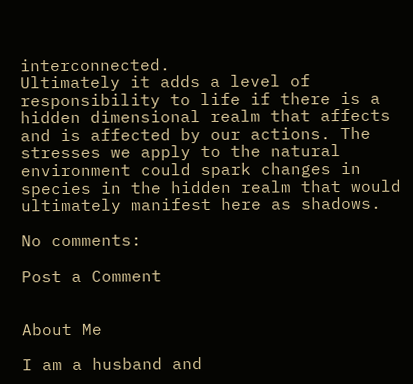interconnected.
Ultimately it adds a level of responsibility to life if there is a hidden dimensional realm that affects and is affected by our actions. The stresses we apply to the natural environment could spark changes in species in the hidden realm that would ultimately manifest here as shadows.

No comments:

Post a Comment


About Me

I am a husband and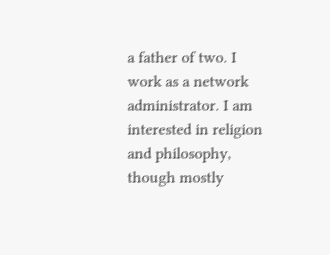a father of two. I work as a network administrator. I am interested in religion and philosophy, though mostly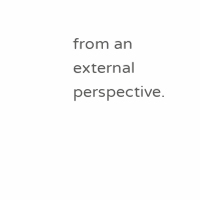from an external perspective.